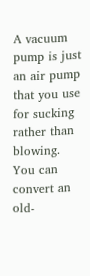A vacuum pump is just an air pump that you use for sucking rather than blowing. You can convert an old-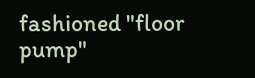fashioned "floor pump"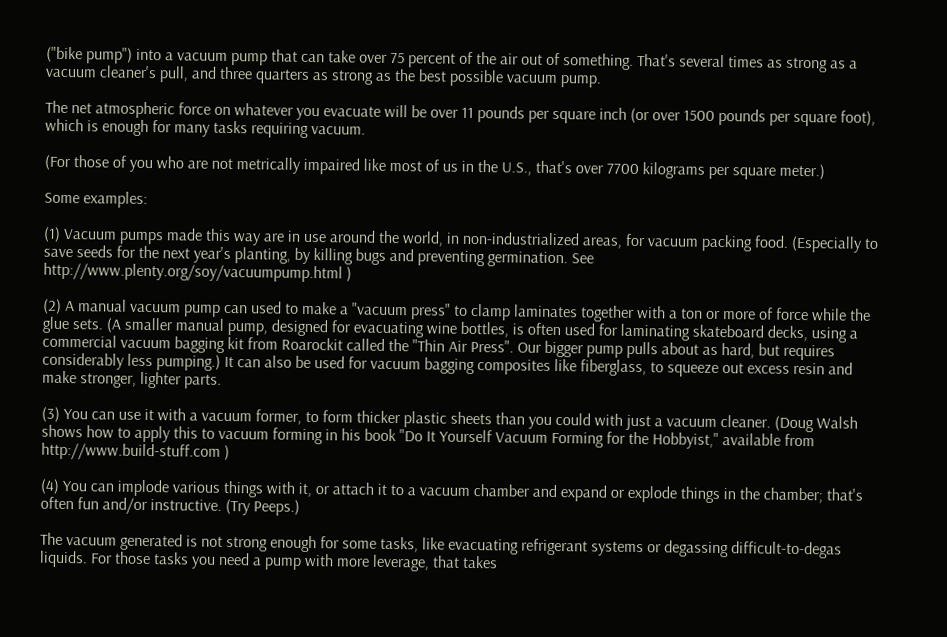("bike pump") into a vacuum pump that can take over 75 percent of the air out of something. That's several times as strong as a vacuum cleaner's pull, and three quarters as strong as the best possible vacuum pump.

The net atmospheric force on whatever you evacuate will be over 11 pounds per square inch (or over 1500 pounds per square foot), which is enough for many tasks requiring vacuum.

(For those of you who are not metrically impaired like most of us in the U.S., that's over 7700 kilograms per square meter.)

Some examples:

(1) Vacuum pumps made this way are in use around the world, in non-industrialized areas, for vacuum packing food. (Especially to save seeds for the next year's planting, by killing bugs and preventing germination. See http://www.plenty.org/soy/vacuumpump.html )

(2) A manual vacuum pump can used to make a "vacuum press" to clamp laminates together with a ton or more of force while the glue sets. (A smaller manual pump, designed for evacuating wine bottles, is often used for laminating skateboard decks, using a commercial vacuum bagging kit from Roarockit called the "Thin Air Press". Our bigger pump pulls about as hard, but requires considerably less pumping.) It can also be used for vacuum bagging composites like fiberglass, to squeeze out excess resin and make stronger, lighter parts.

(3) You can use it with a vacuum former, to form thicker plastic sheets than you could with just a vacuum cleaner. (Doug Walsh shows how to apply this to vacuum forming in his book "Do It Yourself Vacuum Forming for the Hobbyist," available from http://www.build-stuff.com )

(4) You can implode various things with it, or attach it to a vacuum chamber and expand or explode things in the chamber; that's often fun and/or instructive. (Try Peeps.)

The vacuum generated is not strong enough for some tasks, like evacuating refrigerant systems or degassing difficult-to-degas liquids. For those tasks you need a pump with more leverage, that takes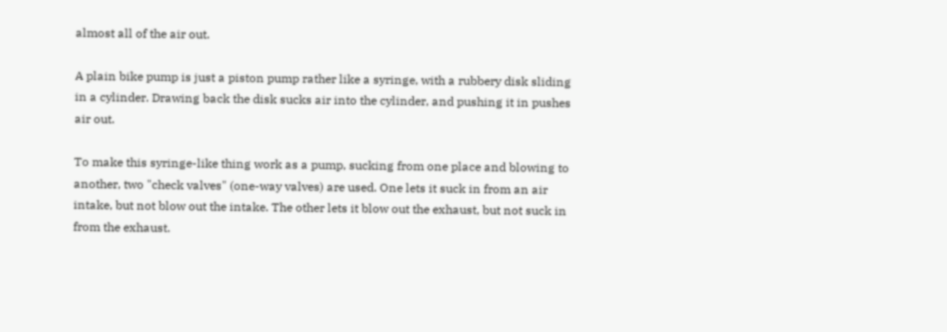almost all of the air out.

A plain bike pump is just a piston pump rather like a syringe, with a rubbery disk sliding in a cylinder. Drawing back the disk sucks air into the cylinder, and pushing it in pushes air out.

To make this syringe-like thing work as a pump, sucking from one place and blowing to another, two "check valves" (one-way valves) are used. One lets it suck in from an air intake, but not blow out the intake. The other lets it blow out the exhaust, but not suck in from the exhaust.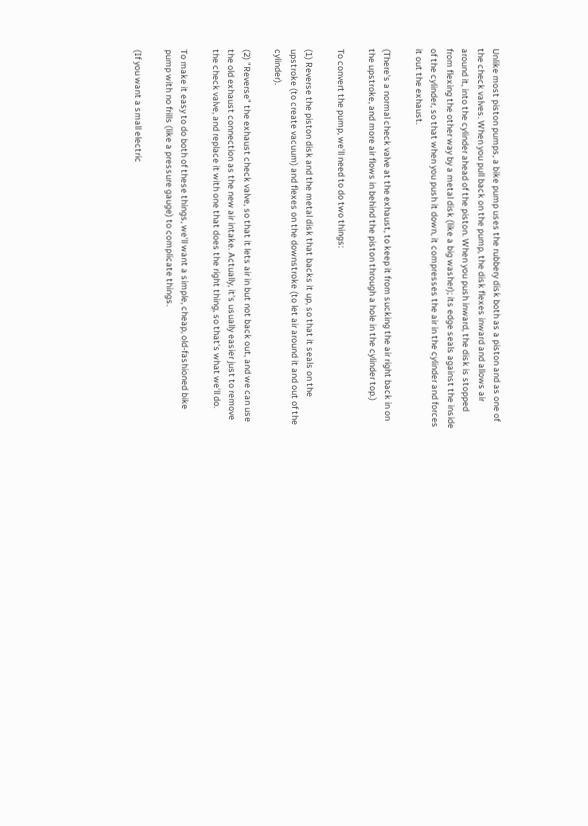Unlike most piston pumps, a bike pump uses the rubbery disk both as a piston and as one of the check valves. When you pull back on the pump, the disk flexes inward and allows air around it, into the cylinder ahead of the piston. When you push inward, the disk is stopped from flexing the other way by a metal disk (like a big washer); its edge seals against the inside of the cylinder, so that when you push it down, it compresses the air in the cylinder and forces it out the exhaust.

(There's a normal check valve at the exhaust, to keep it from sucking the air right back in on the upstroke, and more air flows in behind the piston through a hole in the cylinder top.)

To convert the pump, we'll need to do two things:

(1) Reverse the piston disk and the metal disk that backs it up, so that it seals on the upstroke (to create vacuum) and flexes on the downstroke (to let air around it and out of the cylinder).

(2) "Reverse" the exhaust check valve, so that it lets air in but not back out, and we can use the old exhaust connection as the new air intake. Actually, it's usually easier just to remove the check valve, and replace it with one that does the right thing, so that's what we'll do.

To make it easy to do both of these things, we'll want a simple, cheap, old-fashioned bike pump with no frills (like a pressure gauge) to complicate things.

(If you want a small electric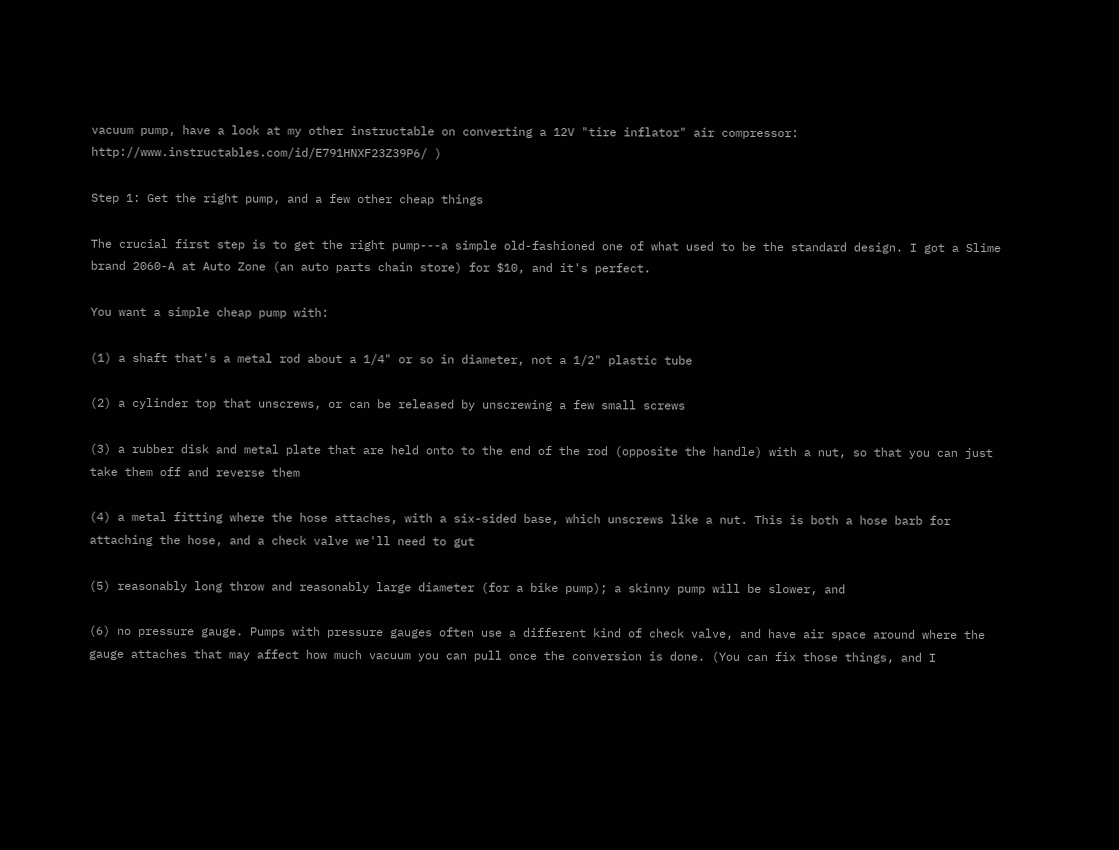vacuum pump, have a look at my other instructable on converting a 12V "tire inflator" air compressor: http://www.instructables.com/id/E791HNXF23Z39P6/ )

Step 1: Get the right pump, and a few other cheap things

The crucial first step is to get the right pump---a simple old-fashioned one of what used to be the standard design. I got a Slime brand 2060-A at Auto Zone (an auto parts chain store) for $10, and it's perfect.

You want a simple cheap pump with:

(1) a shaft that's a metal rod about a 1/4" or so in diameter, not a 1/2" plastic tube

(2) a cylinder top that unscrews, or can be released by unscrewing a few small screws

(3) a rubber disk and metal plate that are held onto to the end of the rod (opposite the handle) with a nut, so that you can just take them off and reverse them

(4) a metal fitting where the hose attaches, with a six-sided base, which unscrews like a nut. This is both a hose barb for attaching the hose, and a check valve we'll need to gut

(5) reasonably long throw and reasonably large diameter (for a bike pump); a skinny pump will be slower, and

(6) no pressure gauge. Pumps with pressure gauges often use a different kind of check valve, and have air space around where the gauge attaches that may affect how much vacuum you can pull once the conversion is done. (You can fix those things, and I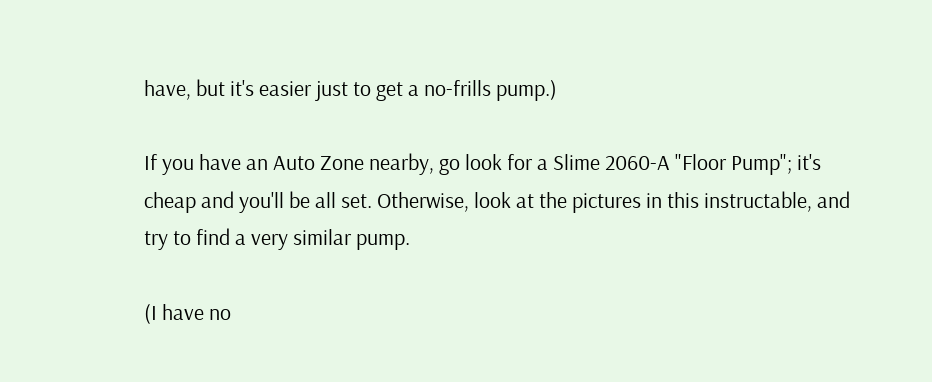have, but it's easier just to get a no-frills pump.)

If you have an Auto Zone nearby, go look for a Slime 2060-A "Floor Pump"; it's cheap and you'll be all set. Otherwise, look at the pictures in this instructable, and try to find a very similar pump.

(I have no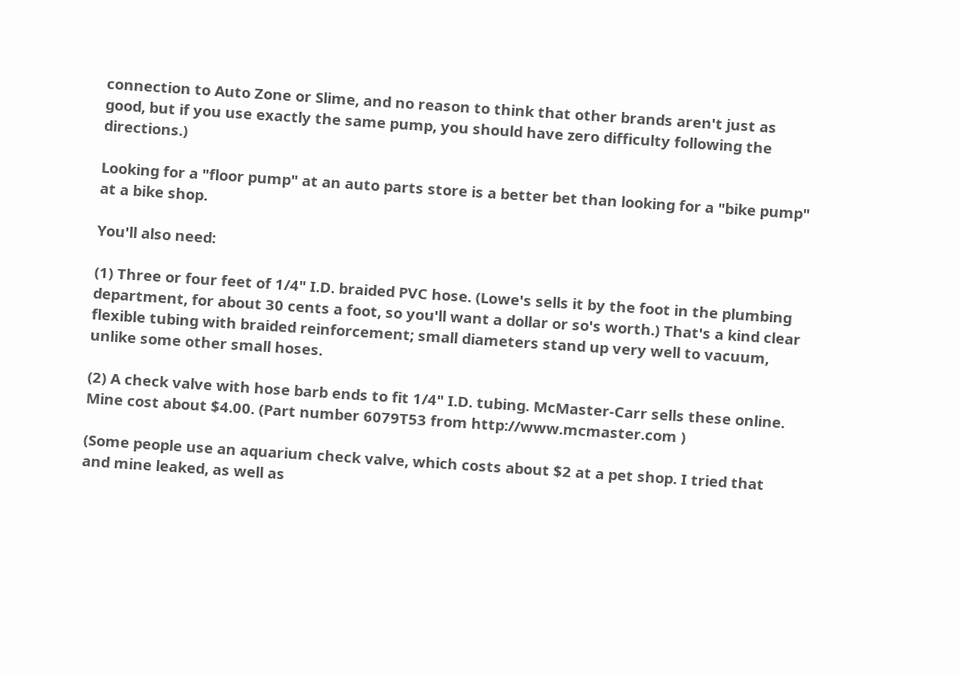connection to Auto Zone or Slime, and no reason to think that other brands aren't just as good, but if you use exactly the same pump, you should have zero difficulty following the directions.)

Looking for a "floor pump" at an auto parts store is a better bet than looking for a "bike pump" at a bike shop.

You'll also need:

(1) Three or four feet of 1/4" I.D. braided PVC hose. (Lowe's sells it by the foot in the plumbing department, for about 30 cents a foot, so you'll want a dollar or so's worth.) That's a kind clear flexible tubing with braided reinforcement; small diameters stand up very well to vacuum, unlike some other small hoses.

(2) A check valve with hose barb ends to fit 1/4" I.D. tubing. McMaster-Carr sells these online. Mine cost about $4.00. (Part number 6079T53 from http://www.mcmaster.com )

(Some people use an aquarium check valve, which costs about $2 at a pet shop. I tried that and mine leaked, as well as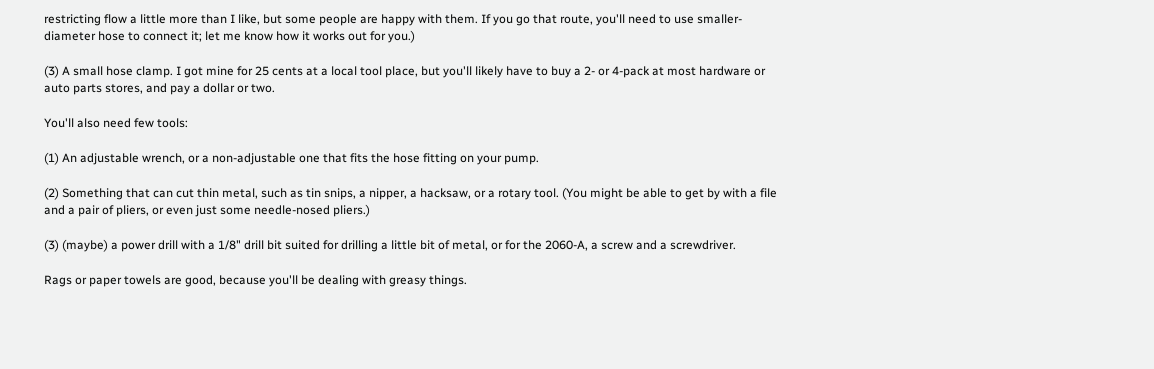restricting flow a little more than I like, but some people are happy with them. If you go that route, you'll need to use smaller-diameter hose to connect it; let me know how it works out for you.)

(3) A small hose clamp. I got mine for 25 cents at a local tool place, but you'll likely have to buy a 2- or 4-pack at most hardware or auto parts stores, and pay a dollar or two.

You'll also need few tools:

(1) An adjustable wrench, or a non-adjustable one that fits the hose fitting on your pump.

(2) Something that can cut thin metal, such as tin snips, a nipper, a hacksaw, or a rotary tool. (You might be able to get by with a file and a pair of pliers, or even just some needle-nosed pliers.)

(3) (maybe) a power drill with a 1/8" drill bit suited for drilling a little bit of metal, or for the 2060-A, a screw and a screwdriver.

Rags or paper towels are good, because you'll be dealing with greasy things.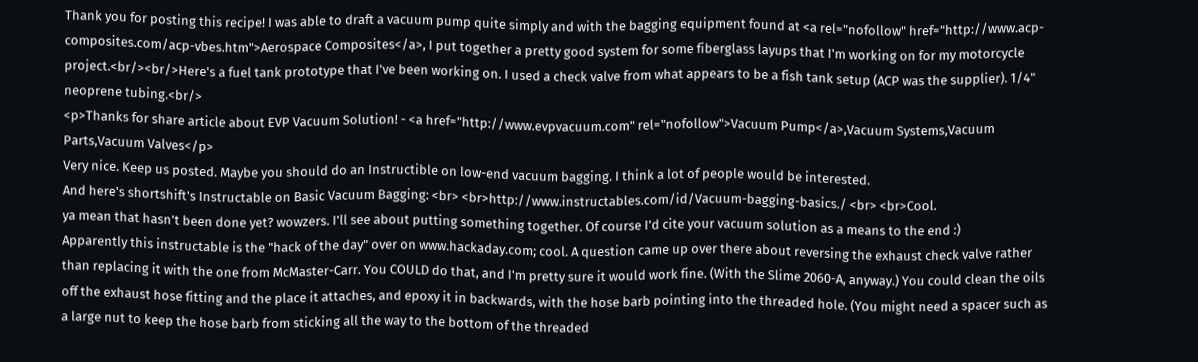Thank you for posting this recipe! I was able to draft a vacuum pump quite simply and with the bagging equipment found at <a rel="nofollow" href="http://www.acp-composites.com/acp-vbes.htm">Aerospace Composites</a>, I put together a pretty good system for some fiberglass layups that I'm working on for my motorcycle project.<br/><br/>Here's a fuel tank prototype that I've been working on. I used a check valve from what appears to be a fish tank setup (ACP was the supplier). 1/4" neoprene tubing.<br/>
<p>Thanks for share article about EVP Vacuum Solution! - <a href="http://www.evpvacuum.com" rel="nofollow">Vacuum Pump</a>,Vacuum Systems,Vacuum Parts,Vacuum Valves</p>
Very nice. Keep us posted. Maybe you should do an Instructible on low-end vacuum bagging. I think a lot of people would be interested.
And here's shortshift's Instructable on Basic Vacuum Bagging: <br> <br>http://www.instructables.com/id/Vacuum-bagging-basics./ <br> <br>Cool.
ya mean that hasn't been done yet? wowzers. I'll see about putting something together. Of course I'd cite your vacuum solution as a means to the end :)
Apparently this instructable is the "hack of the day" over on www.hackaday.com; cool. A question came up over there about reversing the exhaust check valve rather than replacing it with the one from McMaster-Carr. You COULD do that, and I'm pretty sure it would work fine. (With the Slime 2060-A, anyway.) You could clean the oils off the exhaust hose fitting and the place it attaches, and epoxy it in backwards, with the hose barb pointing into the threaded hole. (You might need a spacer such as a large nut to keep the hose barb from sticking all the way to the bottom of the threaded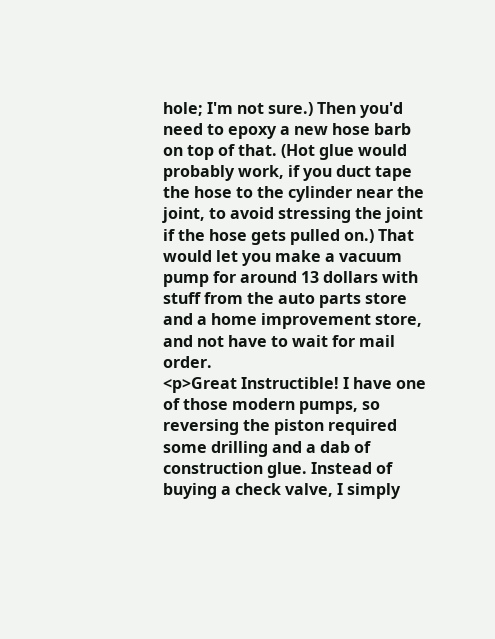hole; I'm not sure.) Then you'd need to epoxy a new hose barb on top of that. (Hot glue would probably work, if you duct tape the hose to the cylinder near the joint, to avoid stressing the joint if the hose gets pulled on.) That would let you make a vacuum pump for around 13 dollars with stuff from the auto parts store and a home improvement store, and not have to wait for mail order.
<p>Great Instructible! I have one of those modern pumps, so reversing the piston required some drilling and a dab of construction glue. Instead of buying a check valve, I simply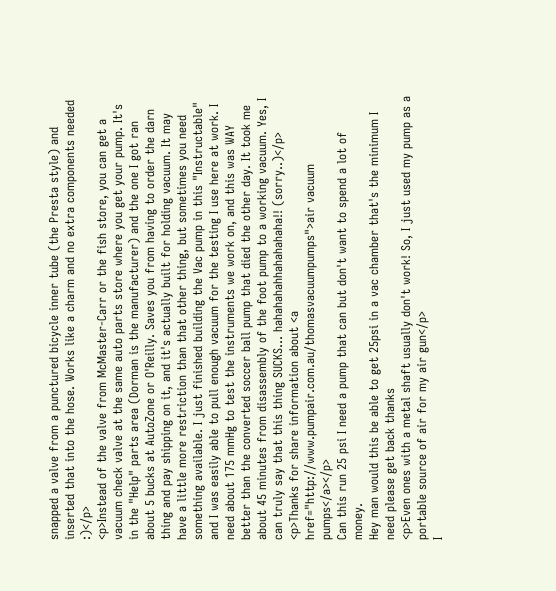snapped a valve from a punctured bicycle inner tube (the Presta style) and inserted that into the hose. Works like a charm and no extra components needed :)</p>
<p>Instead of the valve from McMaster-Carr or the fish store, you can get a vacuum check valve at the same auto parts store where you get your pump. It's in the "Help" parts area (Dorman is the manufacturer) and the one I got ran about 5 bucks at AutoZone or O'Reilly. Saves you from having to order the darn thing and pay shipping on it, and it's actually built for holding vacuum. It may have a little more restriction than that other thing, but sometimes you need something available. I just finished building the Vac pump in this "Instructable" and I was easily able to pull enough vacuum for the testing I use here at work. I need about 175 mmHg to test the instruments we work on, and this was WAY better than the converted soccer ball pump that died the other day. It took me about 45 minutes from disassembly of the foot pump to a working vacuum. Yes, I can truly say that this thing SUCKS... hahahahahhahahahaha!! (sorry..)</p>
<p>Thanks for share information about <a href="http://www.pumpair.com.au/thomasvacuumpumps">air vacuum pumps</a></p>
Can this run 25 psi I need a pump that can but don't want to spend a lot of money.
Hey man would this be able to get 25psi in a vac chamber that's the minimum I need please get back thanks
<p>Even ones with a metal shaft usually don't work! So, I just used my pump as a portable source of air for my air gun</p>
I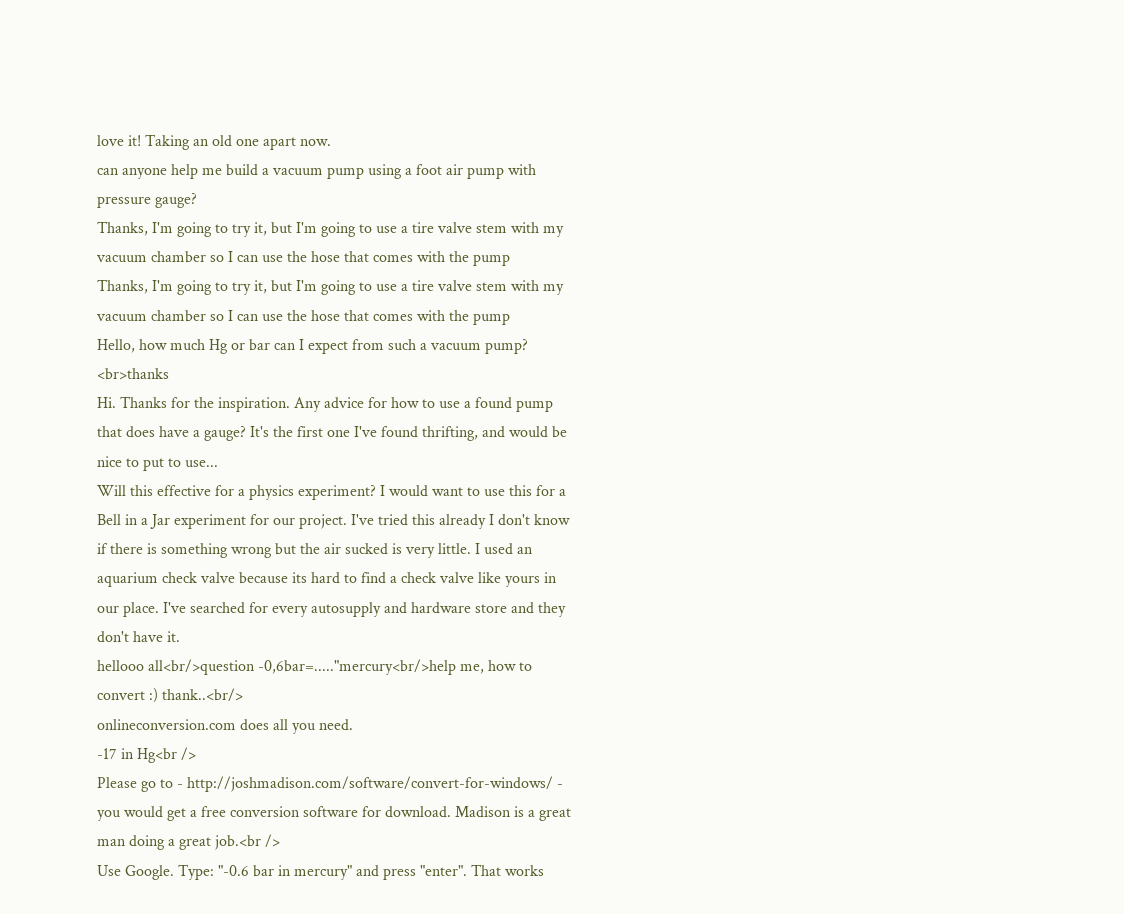love it! Taking an old one apart now.
can anyone help me build a vacuum pump using a foot air pump with pressure gauge?
Thanks, I'm going to try it, but I'm going to use a tire valve stem with my vacuum chamber so I can use the hose that comes with the pump
Thanks, I'm going to try it, but I'm going to use a tire valve stem with my vacuum chamber so I can use the hose that comes with the pump
Hello, how much Hg or bar can I expect from such a vacuum pump? <br>thanks
Hi. Thanks for the inspiration. Any advice for how to use a found pump that does have a gauge? It's the first one I've found thrifting, and would be nice to put to use...
Will this effective for a physics experiment? I would want to use this for a Bell in a Jar experiment for our project. I've tried this already I don't know if there is something wrong but the air sucked is very little. I used an aquarium check valve because its hard to find a check valve like yours in our place. I've searched for every autosupply and hardware store and they don't have it.
hellooo all<br/>question -0,6bar=....."mercury<br/>help me, how to convert :) thank..<br/>
onlineconversion.com does all you need.
-17 in Hg<br />
Please go to - http://joshmadison.com/software/convert-for-windows/ - you would get a free conversion software for download. Madison is a great man doing a great job.<br />
Use Google. Type: "-0.6 bar in mercury" and press "enter". That works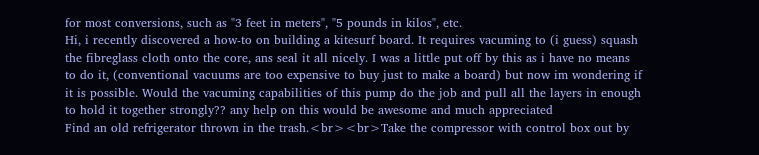for most conversions, such as "3 feet in meters", "5 pounds in kilos", etc.
Hi, i recently discovered a how-to on building a kitesurf board. It requires vacuming to (i guess) squash the fibreglass cloth onto the core, ans seal it all nicely. I was a little put off by this as i have no means to do it, (conventional vacuums are too expensive to buy just to make a board) but now im wondering if it is possible. Would the vacuming capabilities of this pump do the job and pull all the layers in enough to hold it together strongly?? any help on this would be awesome and much appreciated
Find an old refrigerator thrown in the trash.<br><br>Take the compressor with control box out by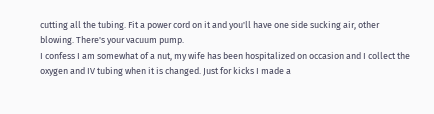cutting all the tubing. Fit a power cord on it and you'll have one side sucking air, other blowing. There's your vacuum pump.
I confess I am somewhat of a nut, my wife has been hospitalized on occasion and I collect the oxygen and IV tubing when it is changed. Just for kicks I made a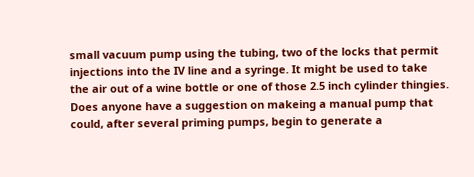small vacuum pump using the tubing, two of the locks that permit injections into the IV line and a syringe. It might be used to take the air out of a wine bottle or one of those 2.5 inch cylinder thingies.
Does anyone have a suggestion on makeing a manual pump that could, after several priming pumps, begin to generate a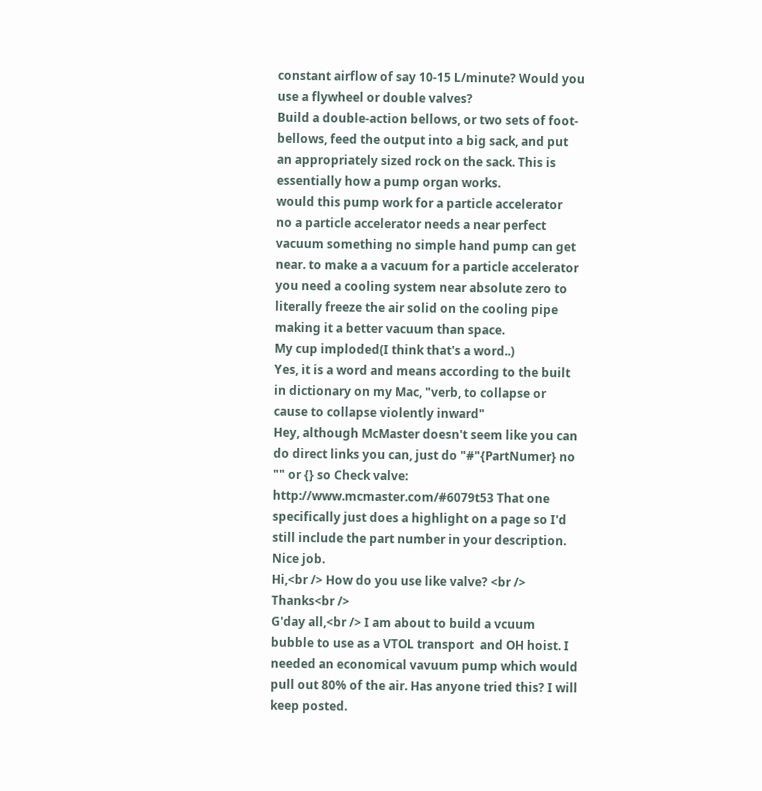constant airflow of say 10-15 L/minute? Would you use a flywheel or double valves?
Build a double-action bellows, or two sets of foot-bellows, feed the output into a big sack, and put an appropriately sized rock on the sack. This is essentially how a pump organ works.
would this pump work for a particle accelerator
no a particle accelerator needs a near perfect vacuum something no simple hand pump can get near. to make a a vacuum for a particle accelerator you need a cooling system near absolute zero to literally freeze the air solid on the cooling pipe making it a better vacuum than space.
My cup imploded(I think that's a word..)
Yes, it is a word and means according to the built in dictionary on my Mac, "verb, to collapse or cause to collapse violently inward"
Hey, although McMaster doesn't seem like you can do direct links you can, just do "#"{PartNumer} no "" or {} so Check valve: http://www.mcmaster.com/#6079t53 That one specifically just does a highlight on a page so I'd still include the part number in your description. Nice job.
Hi,<br /> How do you use like valve? <br /> Thanks<br />
G'day all,<br /> I am about to build a vcuum bubble to use as a VTOL transport  and OH hoist. I needed an economical vavuum pump which would pull out 80% of the air. Has anyone tried this? I will keep posted.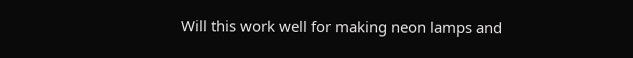Will this work well for making neon lamps and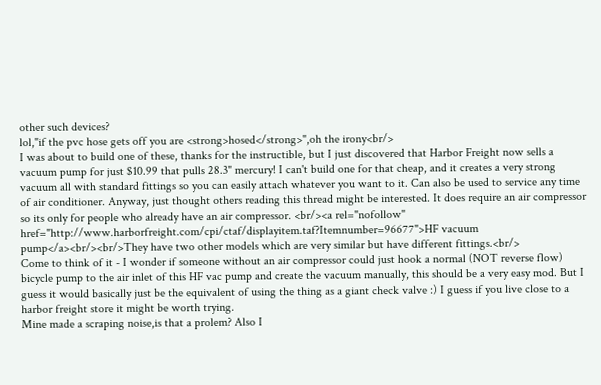other such devices?
lol,"if the pvc hose gets off you are <strong>hosed</strong>",oh the irony<br/>
I was about to build one of these, thanks for the instructible, but I just discovered that Harbor Freight now sells a vacuum pump for just $10.99 that pulls 28.3" mercury! I can't build one for that cheap, and it creates a very strong vacuum all with standard fittings so you can easily attach whatever you want to it. Can also be used to service any time of air conditioner. Anyway, just thought others reading this thread might be interested. It does require an air compressor so its only for people who already have an air compressor. <br/><a rel="nofollow" href="http://www.harborfreight.com/cpi/ctaf/displayitem.taf?Itemnumber=96677">HF vacuum pump</a><br/><br/>They have two other models which are very similar but have different fittings.<br/>
Come to think of it - I wonder if someone without an air compressor could just hook a normal (NOT reverse flow) bicycle pump to the air inlet of this HF vac pump and create the vacuum manually, this should be a very easy mod. But I guess it would basically just be the equivalent of using the thing as a giant check valve :) I guess if you live close to a harbor freight store it might be worth trying.
Mine made a scraping noise,is that a prolem? Also I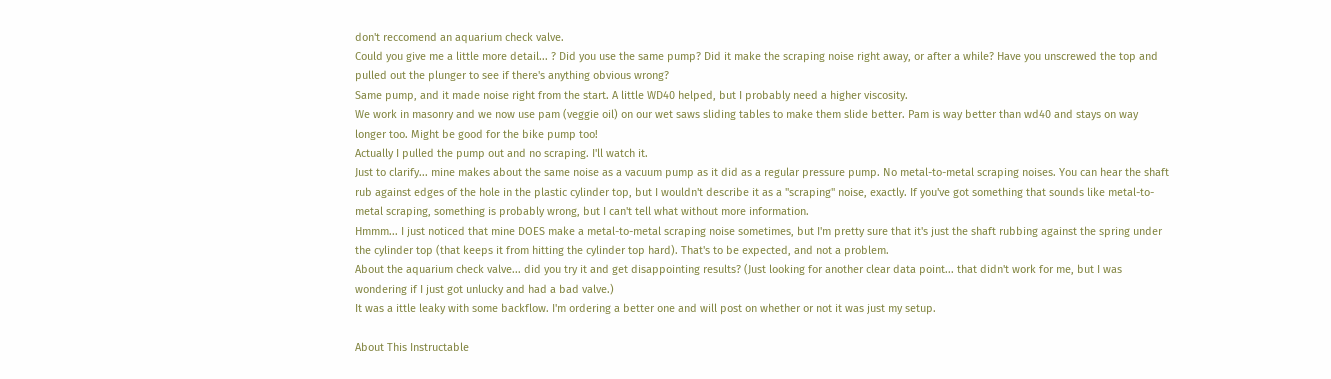don't reccomend an aquarium check valve.
Could you give me a little more detail... ? Did you use the same pump? Did it make the scraping noise right away, or after a while? Have you unscrewed the top and pulled out the plunger to see if there's anything obvious wrong?
Same pump, and it made noise right from the start. A little WD40 helped, but I probably need a higher viscosity.
We work in masonry and we now use pam (veggie oil) on our wet saws sliding tables to make them slide better. Pam is way better than wd40 and stays on way longer too. Might be good for the bike pump too!
Actually I pulled the pump out and no scraping. I'll watch it.
Just to clarify... mine makes about the same noise as a vacuum pump as it did as a regular pressure pump. No metal-to-metal scraping noises. You can hear the shaft rub against edges of the hole in the plastic cylinder top, but I wouldn't describe it as a "scraping" noise, exactly. If you've got something that sounds like metal-to-metal scraping, something is probably wrong, but I can't tell what without more information.
Hmmm... I just noticed that mine DOES make a metal-to-metal scraping noise sometimes, but I'm pretty sure that it's just the shaft rubbing against the spring under the cylinder top (that keeps it from hitting the cylinder top hard). That's to be expected, and not a problem.
About the aquarium check valve... did you try it and get disappointing results? (Just looking for another clear data point... that didn't work for me, but I was wondering if I just got unlucky and had a bad valve.)
It was a ittle leaky with some backflow. I'm ordering a better one and will post on whether or not it was just my setup.

About This Instructable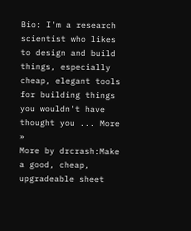Bio: I'm a research scientist who likes to design and build things, especially cheap, elegant tools for building things you wouldn't have thought you ... More »
More by drcrash:Make a good, cheap, upgradeable sheet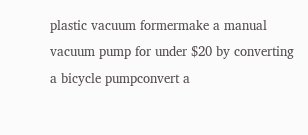plastic vacuum formermake a manual vacuum pump for under $20 by converting a bicycle pumpconvert a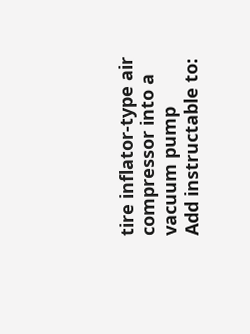tire inflator-type air compressor into a vacuum pump
Add instructable to: